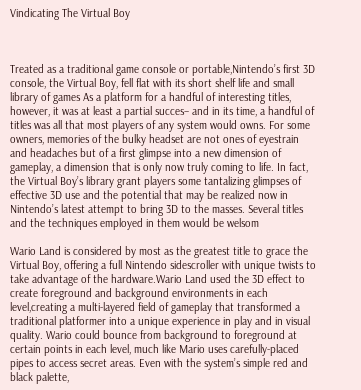Vindicating The Virtual Boy



Treated as a traditional game console or portable,Nintendo’s first 3D console, the Virtual Boy, fell flat with its short shelf life and small library of games As a platform for a handful of interesting titles, however, it was at least a partial succes– and in its time, a handful of titles was all that most players of any system would owns. For some owners, memories of the bulky headset are not ones of eyestrain and headaches but of a first glimpse into a new dimension of gameplay, a dimension that is only now truly coming to life. In fact, the Virtual Boy’s library grant players some tantalizing glimpses of effective 3D use and the potential that may be realized now in Nintendo’s latest attempt to bring 3D to the masses. Several titles and the techniques employed in them would be welsom

Wario Land is considered by most as the greatest title to grace the Virtual Boy, offering a full Nintendo sidescroller with unique twists to take advantage of the hardware.Wario Land used the 3D effect to create foreground and background environments in each level,creating a multi-layered field of gameplay that transformed a traditional platformer into a unique experience in play and in visual quality. Wario could bounce from background to foreground at certain points in each level, much like Mario uses carefully-placed pipes to access secret areas. Even with the system’s simple red and black palette,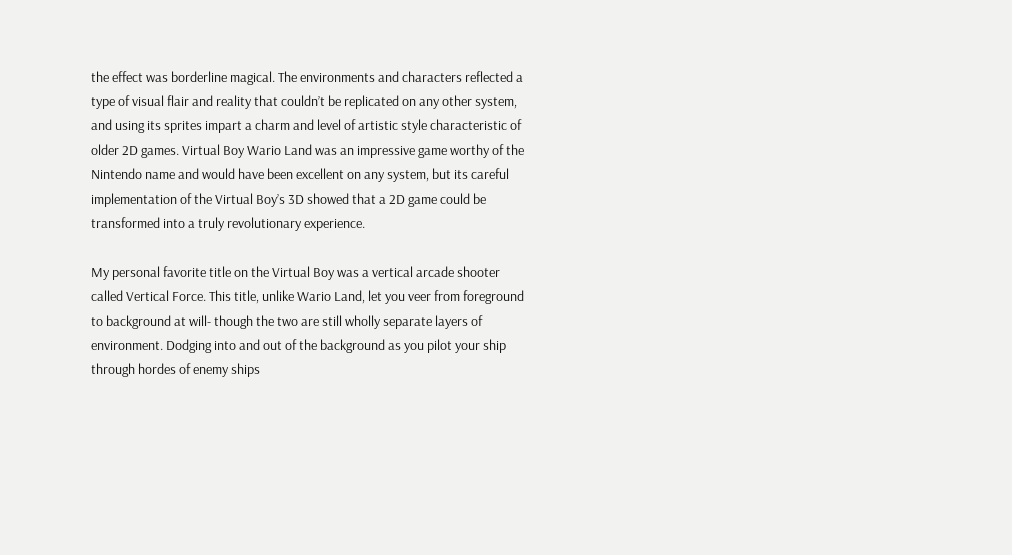the effect was borderline magical. The environments and characters reflected a type of visual flair and reality that couldn’t be replicated on any other system, and using its sprites impart a charm and level of artistic style characteristic of older 2D games. Virtual Boy Wario Land was an impressive game worthy of the Nintendo name and would have been excellent on any system, but its careful implementation of the Virtual Boy’s 3D showed that a 2D game could be transformed into a truly revolutionary experience.

My personal favorite title on the Virtual Boy was a vertical arcade shooter called Vertical Force. This title, unlike Wario Land, let you veer from foreground to background at will- though the two are still wholly separate layers of environment. Dodging into and out of the background as you pilot your ship through hordes of enemy ships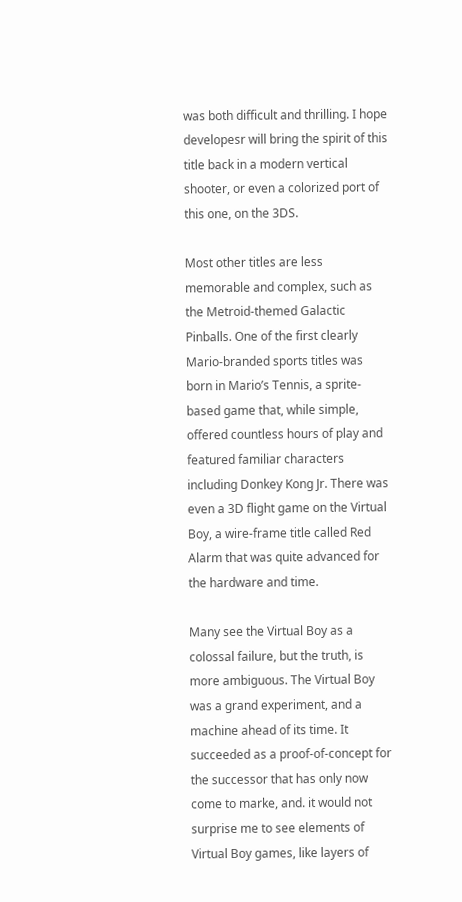was both difficult and thrilling. I hope developesr will bring the spirit of this title back in a modern vertical shooter, or even a colorized port of this one, on the 3DS.

Most other titles are less memorable and complex, such as the Metroid-themed Galactic Pinballs. One of the first clearly Mario-branded sports titles was born in Mario’s Tennis, a sprite-based game that, while simple, offered countless hours of play and featured familiar characters including Donkey Kong Jr. There was even a 3D flight game on the Virtual Boy, a wire-frame title called Red Alarm that was quite advanced for the hardware and time.

Many see the Virtual Boy as a colossal failure, but the truth, is more ambiguous. The Virtual Boy was a grand experiment, and a machine ahead of its time. It succeeded as a proof-of-concept for the successor that has only now come to marke, and. it would not surprise me to see elements of Virtual Boy games, like layers of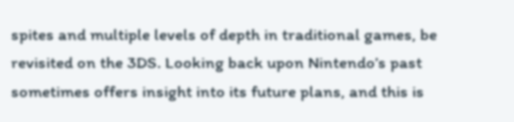spites and multiple levels of depth in traditional games, be revisited on the 3DS. Looking back upon Nintendo’s past sometimes offers insight into its future plans, and this is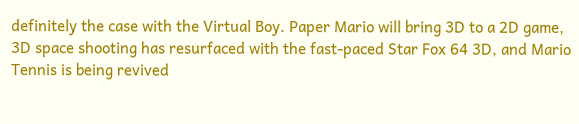definitely the case with the Virtual Boy. Paper Mario will bring 3D to a 2D game, 3D space shooting has resurfaced with the fast-paced Star Fox 64 3D, and Mario Tennis is being revived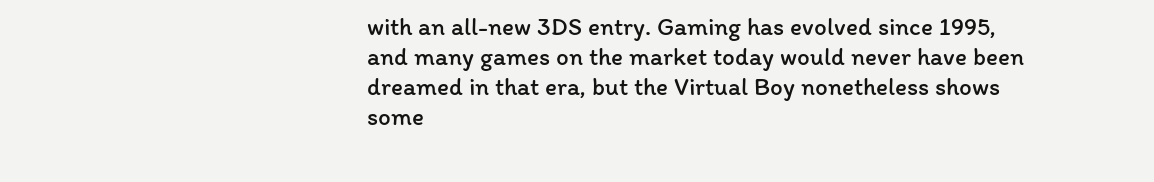with an all-new 3DS entry. Gaming has evolved since 1995, and many games on the market today would never have been dreamed in that era, but the Virtual Boy nonetheless shows some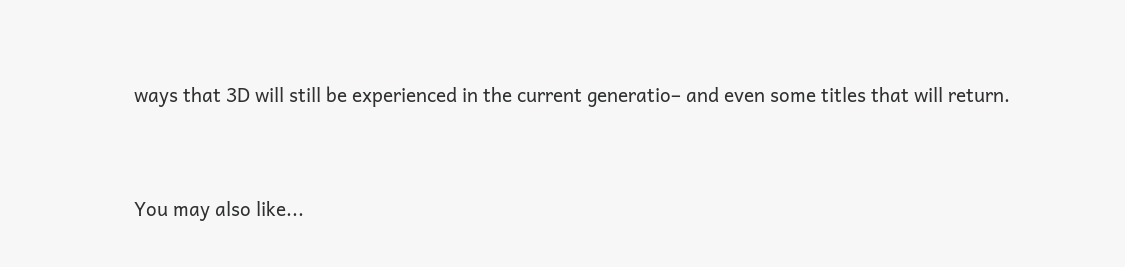ways that 3D will still be experienced in the current generatio– and even some titles that will return.


You may also like...